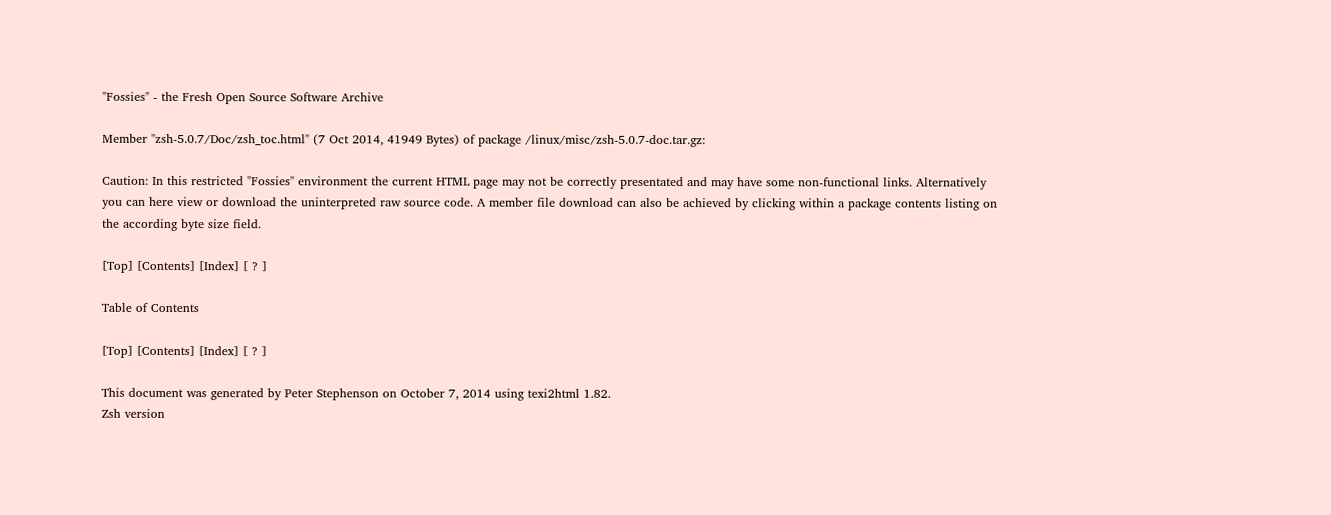"Fossies" - the Fresh Open Source Software Archive

Member "zsh-5.0.7/Doc/zsh_toc.html" (7 Oct 2014, 41949 Bytes) of package /linux/misc/zsh-5.0.7-doc.tar.gz:

Caution: In this restricted "Fossies" environment the current HTML page may not be correctly presentated and may have some non-functional links. Alternatively you can here view or download the uninterpreted raw source code. A member file download can also be achieved by clicking within a package contents listing on the according byte size field.

[Top] [Contents] [Index] [ ? ]

Table of Contents

[Top] [Contents] [Index] [ ? ]

This document was generated by Peter Stephenson on October 7, 2014 using texi2html 1.82.
Zsh version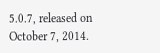5.0.7, released on October 7, 2014.